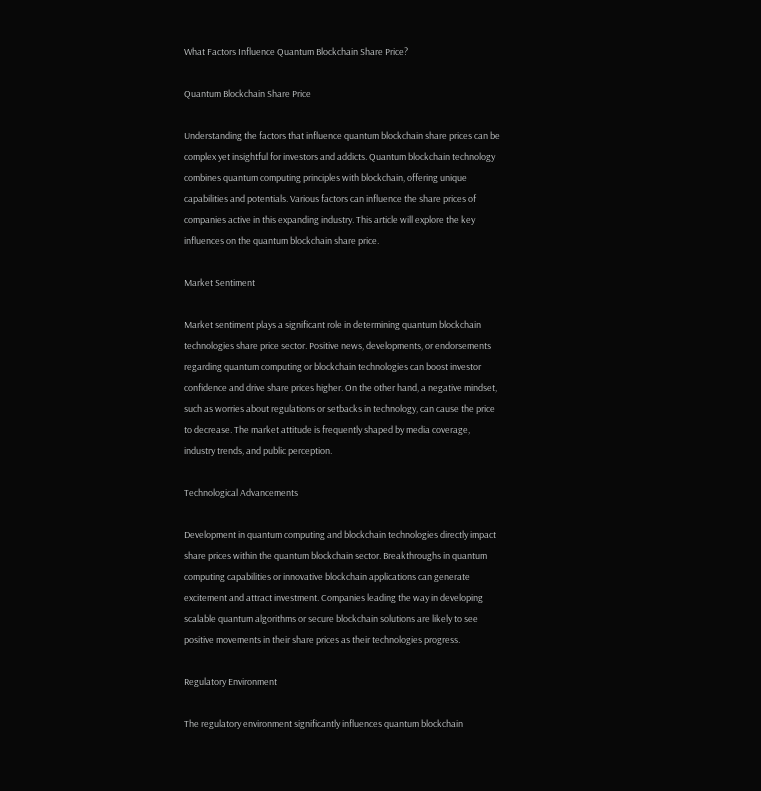What Factors Influence Quantum Blockchain Share Price?

Quantum Blockchain Share Price

Understanding the factors that influence quantum blockchain share prices can be complex yet insightful for investors and addicts. Quantum blockchain technology combines quantum computing principles with blockchain, offering unique capabilities and potentials. Various factors can influence the share prices of companies active in this expanding industry. This article will explore the key influences on the quantum blockchain share price.

Market Sentiment

Market sentiment plays a significant role in determining quantum blockchain technologies share price sector. Positive news, developments, or endorsements regarding quantum computing or blockchain technologies can boost investor confidence and drive share prices higher. On the other hand, a negative mindset, such as worries about regulations or setbacks in technology, can cause the price to decrease. The market attitude is frequently shaped by media coverage, industry trends, and public perception.

Technological Advancements

Development in quantum computing and blockchain technologies directly impact share prices within the quantum blockchain sector. Breakthroughs in quantum computing capabilities or innovative blockchain applications can generate excitement and attract investment. Companies leading the way in developing scalable quantum algorithms or secure blockchain solutions are likely to see positive movements in their share prices as their technologies progress.

Regulatory Environment

The regulatory environment significantly influences quantum blockchain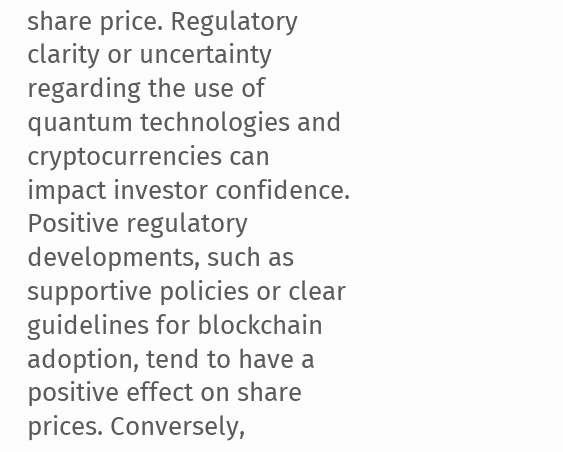share price. Regulatory clarity or uncertainty regarding the use of quantum technologies and cryptocurrencies can impact investor confidence. Positive regulatory developments, such as supportive policies or clear guidelines for blockchain adoption, tend to have a positive effect on share prices. Conversely,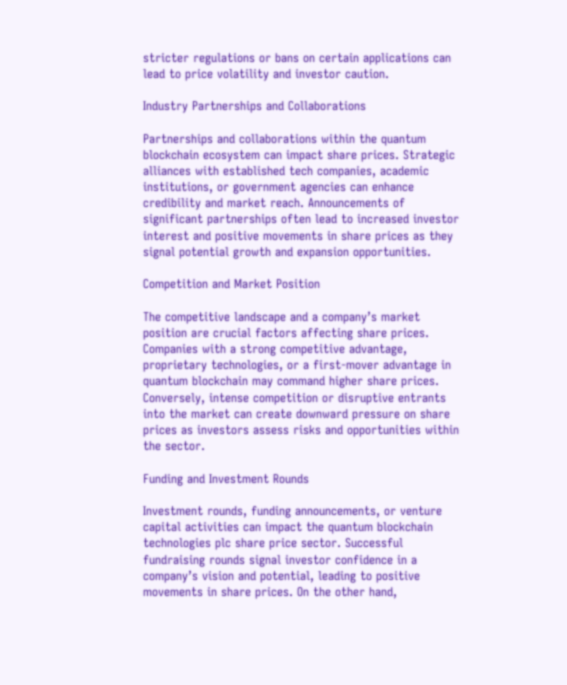stricter regulations or bans on certain applications can lead to price volatility and investor caution.

Industry Partnerships and Collaborations

Partnerships and collaborations within the quantum blockchain ecosystem can impact share prices. Strategic alliances with established tech companies, academic institutions, or government agencies can enhance credibility and market reach. Announcements of significant partnerships often lead to increased investor interest and positive movements in share prices as they signal potential growth and expansion opportunities.

Competition and Market Position

The competitive landscape and a company’s market position are crucial factors affecting share prices. Companies with a strong competitive advantage, proprietary technologies, or a first-mover advantage in quantum blockchain may command higher share prices. Conversely, intense competition or disruptive entrants into the market can create downward pressure on share prices as investors assess risks and opportunities within the sector.

Funding and Investment Rounds

Investment rounds, funding announcements, or venture capital activities can impact the quantum blockchain technologies plc share price sector. Successful fundraising rounds signal investor confidence in a company’s vision and potential, leading to positive movements in share prices. On the other hand,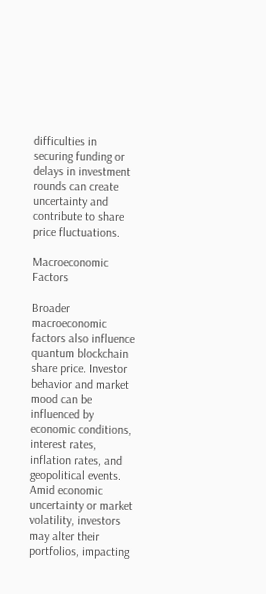difficulties in securing funding or delays in investment rounds can create uncertainty and contribute to share price fluctuations.

Macroeconomic Factors

Broader macroeconomic factors also influence quantum blockchain share price. Investor behavior and market mood can be influenced by economic conditions, interest rates, inflation rates, and geopolitical events. Amid economic uncertainty or market volatility, investors may alter their portfolios, impacting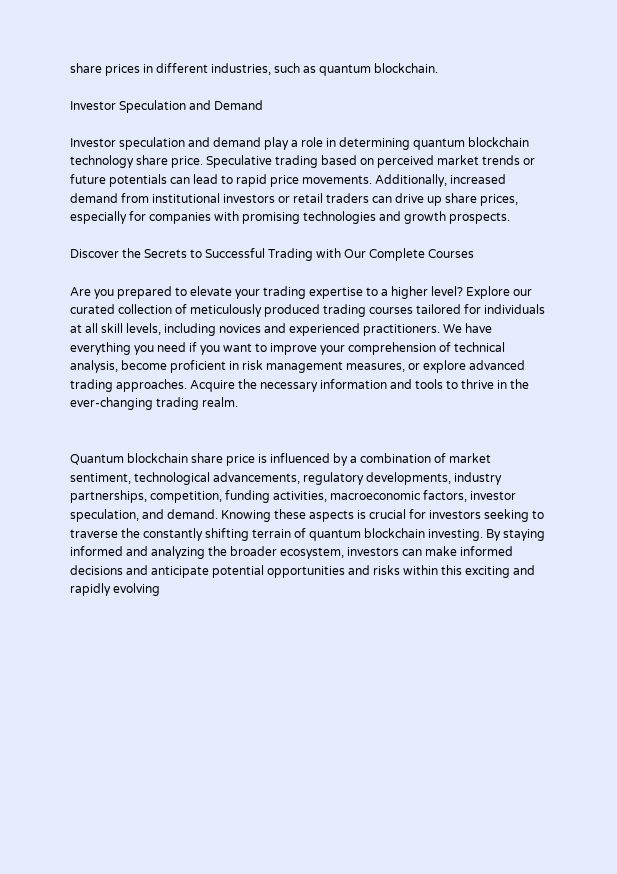share prices in different industries, such as quantum blockchain.

Investor Speculation and Demand

Investor speculation and demand play a role in determining quantum blockchain technology share price. Speculative trading based on perceived market trends or future potentials can lead to rapid price movements. Additionally, increased demand from institutional investors or retail traders can drive up share prices, especially for companies with promising technologies and growth prospects.

Discover the Secrets to Successful Trading with Our Complete Courses

Are you prepared to elevate your trading expertise to a higher level? Explore our curated collection of meticulously produced trading courses tailored for individuals at all skill levels, including novices and experienced practitioners. We have everything you need if you want to improve your comprehension of technical analysis, become proficient in risk management measures, or explore advanced trading approaches. Acquire the necessary information and tools to thrive in the ever-changing trading realm.


Quantum blockchain share price is influenced by a combination of market sentiment, technological advancements, regulatory developments, industry partnerships, competition, funding activities, macroeconomic factors, investor speculation, and demand. Knowing these aspects is crucial for investors seeking to traverse the constantly shifting terrain of quantum blockchain investing. By staying informed and analyzing the broader ecosystem, investors can make informed decisions and anticipate potential opportunities and risks within this exciting and rapidly evolving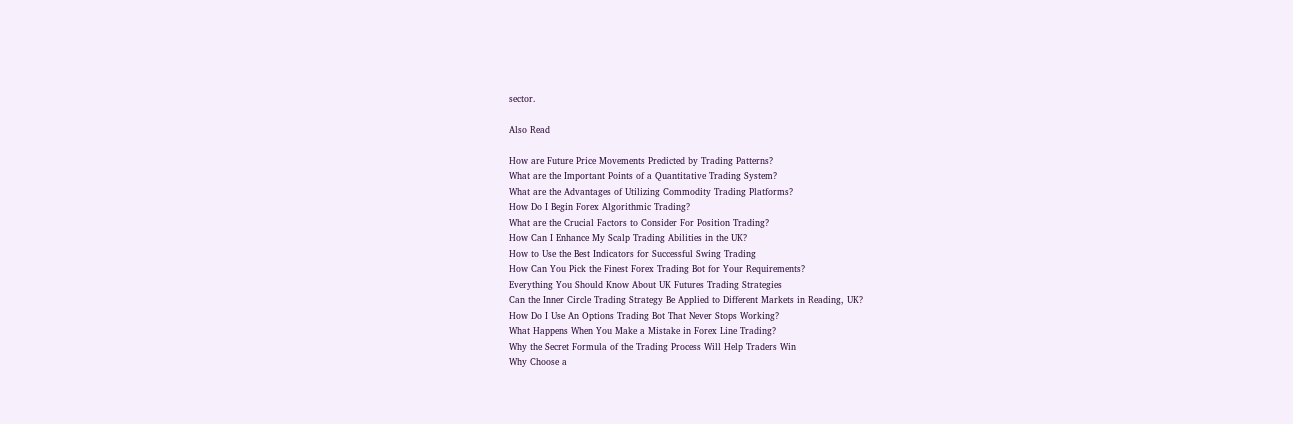sector.

Also Read

How are Future Price Movements Predicted by Trading Patterns?
What are the Important Points of a Quantitative Trading System?
What are the Advantages of Utilizing Commodity Trading Platforms?
How Do I Begin Forex Algorithmic Trading?
What are the Crucial Factors to Consider For Position Trading?
How Can I Enhance My Scalp Trading Abilities in the UK?
How to Use the Best Indicators for Successful Swing Trading
How Can You Pick the Finest Forex Trading Bot for Your Requirements?
Everything You Should Know About UK Futures Trading Strategies
Can the Inner Circle Trading Strategy Be Applied to Different Markets in Reading, UK?
How Do I Use An Options Trading Bot That Never Stops Working?
What Happens When You Make a Mistake in Forex Line Trading?
Why the Secret Formula of the Trading Process Will Help Traders Win
Why Choose a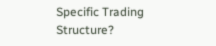Specific Trading Structure?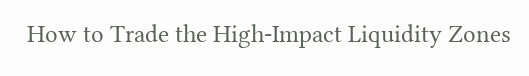How to Trade the High-Impact Liquidity Zones